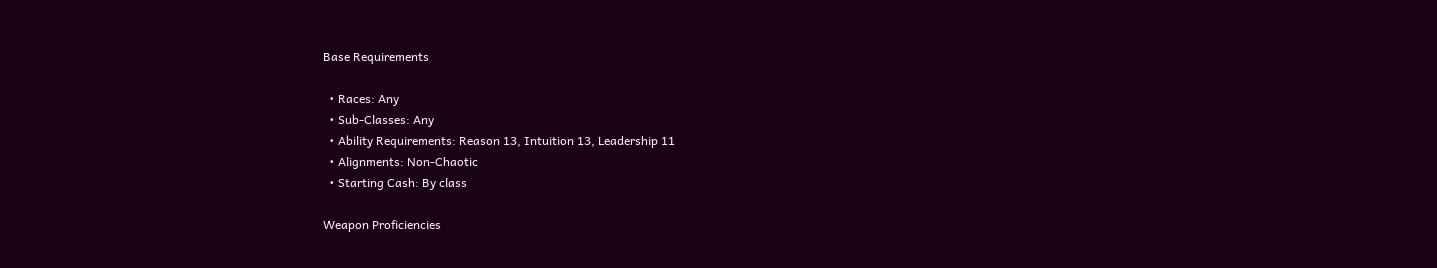Base Requirements

  • Races: Any
  • Sub-Classes: Any
  • Ability Requirements: Reason 13, Intuition 13, Leadership 11
  • Alignments: Non-Chaotic
  • Starting Cash: By class

Weapon Proficiencies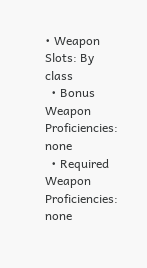• Weapon Slots: By class
  • Bonus Weapon Proficiencies: none
  • Required Weapon Proficiencies: none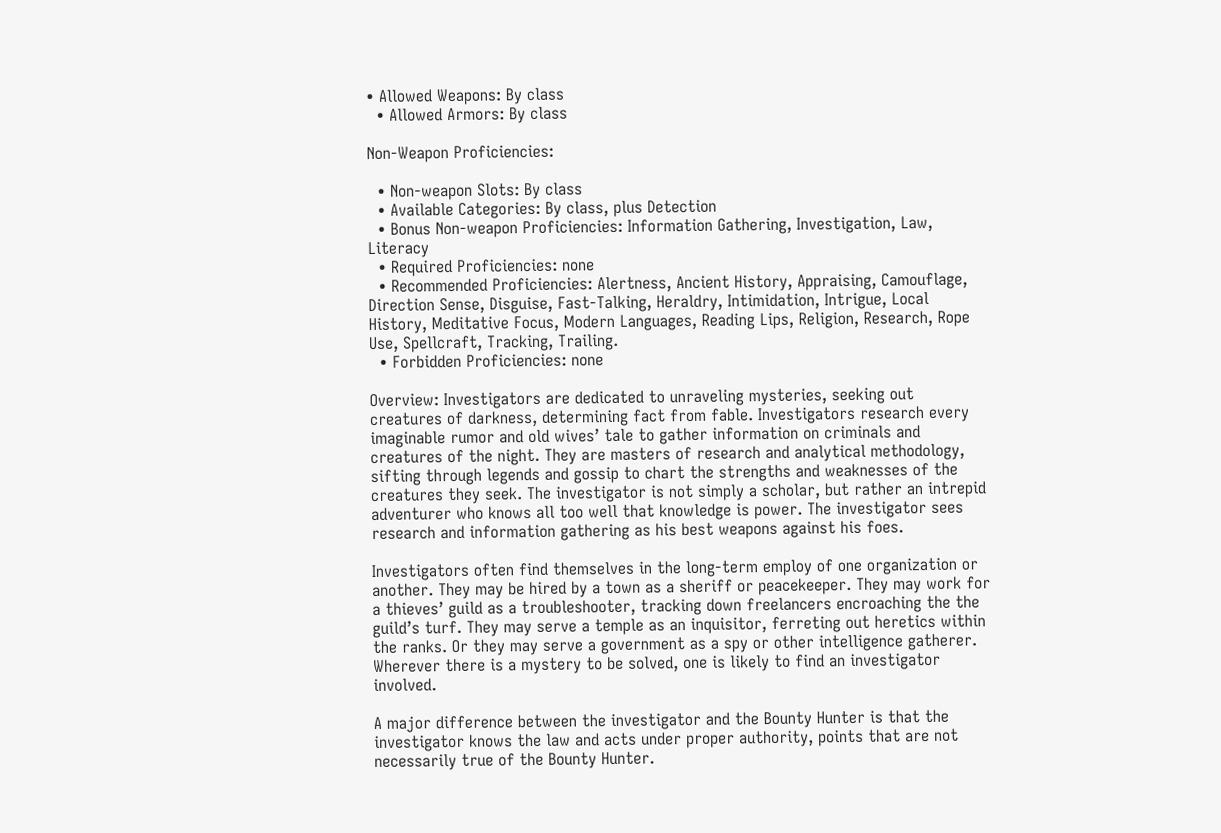• Allowed Weapons: By class
  • Allowed Armors: By class

Non-Weapon Proficiencies:

  • Non-weapon Slots: By class
  • Available Categories: By class, plus Detection
  • Bonus Non-weapon Proficiencies: Information Gathering, Investigation, Law, Literacy
  • Required Proficiencies: none
  • Recommended Proficiencies: Alertness, Ancient History, Appraising, Camouflage, Direction Sense, Disguise, Fast-Talking, Heraldry, Intimidation, Intrigue, Local History, Meditative Focus, Modern Languages, Reading Lips, Religion, Research, Rope Use, Spellcraft, Tracking, Trailing.
  • Forbidden Proficiencies: none

Overview: Investigators are dedicated to unraveling mysteries, seeking out creatures of darkness, determining fact from fable. Investigators research every imaginable rumor and old wives’ tale to gather information on criminals and creatures of the night. They are masters of research and analytical methodology, sifting through legends and gossip to chart the strengths and weaknesses of the creatures they seek. The investigator is not simply a scholar, but rather an intrepid adventurer who knows all too well that knowledge is power. The investigator sees research and information gathering as his best weapons against his foes.

Investigators often find themselves in the long-term employ of one organization or another. They may be hired by a town as a sheriff or peacekeeper. They may work for a thieves’ guild as a troubleshooter, tracking down freelancers encroaching the the guild’s turf. They may serve a temple as an inquisitor, ferreting out heretics within the ranks. Or they may serve a government as a spy or other intelligence gatherer. Wherever there is a mystery to be solved, one is likely to find an investigator involved.

A major difference between the investigator and the Bounty Hunter is that the investigator knows the law and acts under proper authority, points that are not necessarily true of the Bounty Hunter.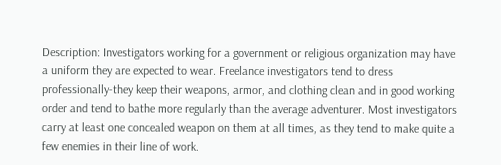Description: Investigators working for a government or religious organization may have a uniform they are expected to wear. Freelance investigators tend to dress professionally-they keep their weapons, armor, and clothing clean and in good working order and tend to bathe more regularly than the average adventurer. Most investigators carry at least one concealed weapon on them at all times, as they tend to make quite a few enemies in their line of work.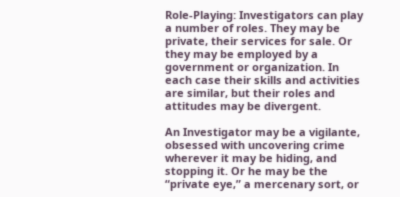Role-Playing: Investigators can play a number of roles. They may be private, their services for sale. Or they may be employed by a government or organization. In each case their skills and activities are similar, but their roles and attitudes may be divergent.

An Investigator may be a vigilante, obsessed with uncovering crime wherever it may be hiding, and stopping it. Or he may be the “private eye,” a mercenary sort, or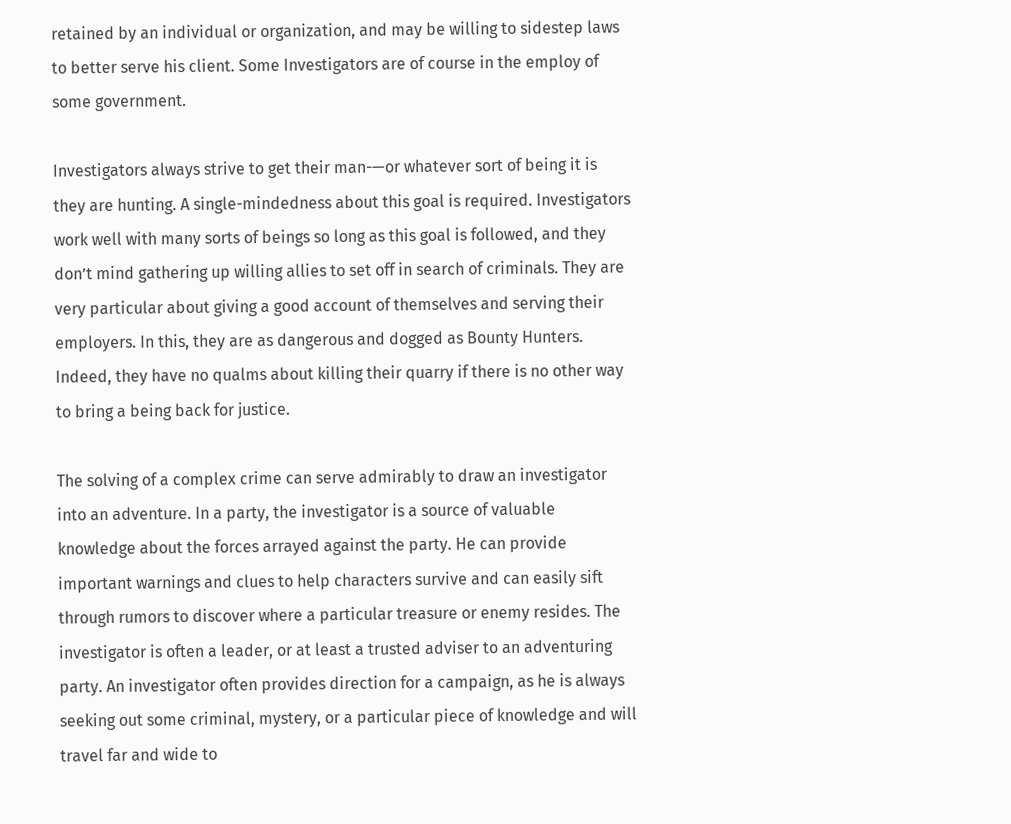retained by an individual or organization, and may be willing to sidestep laws to better serve his client. Some Investigators are of course in the employ of some government.

Investigators always strive to get their man-—or whatever sort of being it is they are hunting. A single-mindedness about this goal is required. Investigators work well with many sorts of beings so long as this goal is followed, and they don’t mind gathering up willing allies to set off in search of criminals. They are very particular about giving a good account of themselves and serving their employers. In this, they are as dangerous and dogged as Bounty Hunters. Indeed, they have no qualms about killing their quarry if there is no other way to bring a being back for justice.

The solving of a complex crime can serve admirably to draw an investigator into an adventure. In a party, the investigator is a source of valuable knowledge about the forces arrayed against the party. He can provide important warnings and clues to help characters survive and can easily sift through rumors to discover where a particular treasure or enemy resides. The investigator is often a leader, or at least a trusted adviser to an adventuring party. An investigator often provides direction for a campaign, as he is always seeking out some criminal, mystery, or a particular piece of knowledge and will travel far and wide to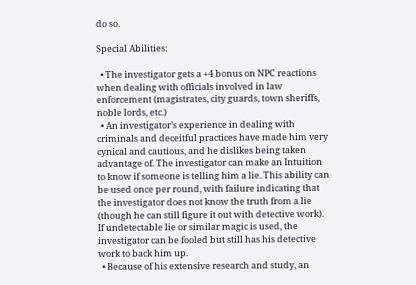do so.

Special Abilities:

  • The investigator gets a +4 bonus on NPC reactions when dealing with officials involved in law enforcement (magistrates, city guards, town sheriffs, noble lords, etc.)
  • An investigator’s experience in dealing with criminals and deceitful practices have made him very cynical and cautious, and he dislikes being taken advantage of. The investigator can make an Intuition to know if someone is telling him a lie. This ability can be used once per round, with failure indicating that the investigator does not know the truth from a lie (though he can still figure it out with detective work). If undetectable lie or similar magic is used, the investigator can be fooled but still has his detective work to back him up.
  • Because of his extensive research and study, an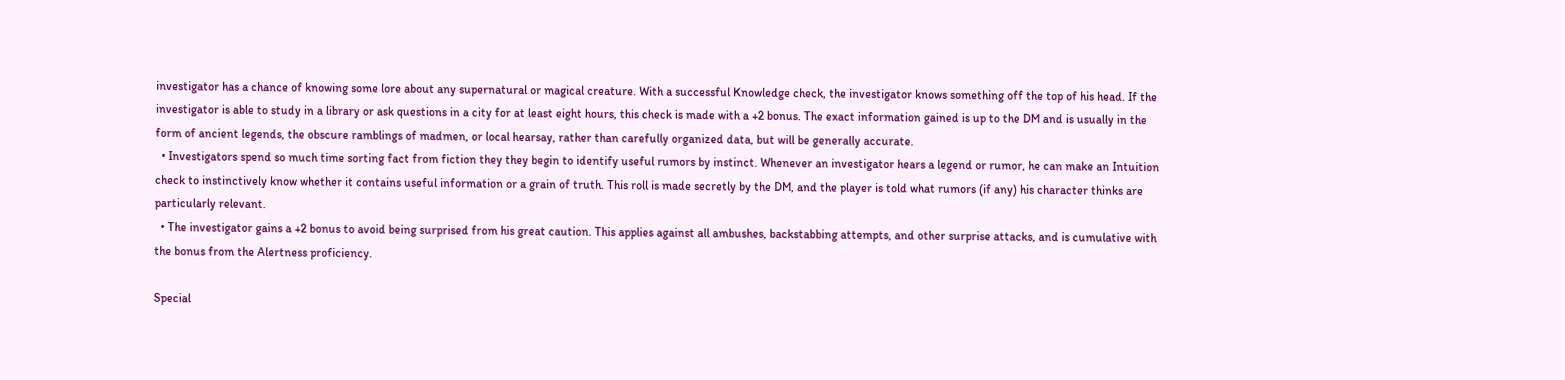investigator has a chance of knowing some lore about any supernatural or magical creature. With a successful Knowledge check, the investigator knows something off the top of his head. If the investigator is able to study in a library or ask questions in a city for at least eight hours, this check is made with a +2 bonus. The exact information gained is up to the DM and is usually in the form of ancient legends, the obscure ramblings of madmen, or local hearsay, rather than carefully organized data, but will be generally accurate.
  • Investigators spend so much time sorting fact from fiction they they begin to identify useful rumors by instinct. Whenever an investigator hears a legend or rumor, he can make an Intuition check to instinctively know whether it contains useful information or a grain of truth. This roll is made secretly by the DM, and the player is told what rumors (if any) his character thinks are particularly relevant.
  • The investigator gains a +2 bonus to avoid being surprised from his great caution. This applies against all ambushes, backstabbing attempts, and other surprise attacks, and is cumulative with the bonus from the Alertness proficiency.

Special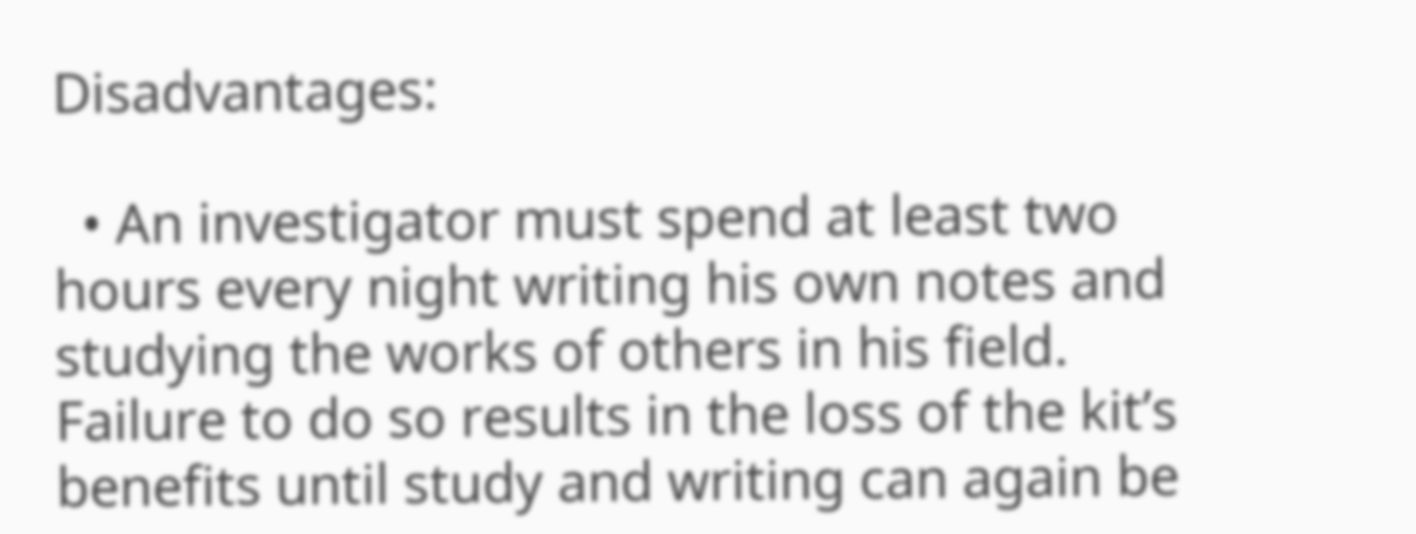Disadvantages:

  • An investigator must spend at least two hours every night writing his own notes and studying the works of others in his field. Failure to do so results in the loss of the kit’s benefits until study and writing can again be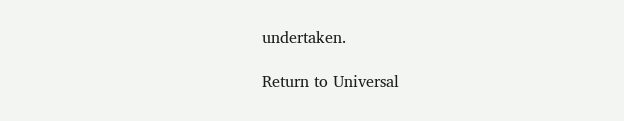undertaken.

Return to Universal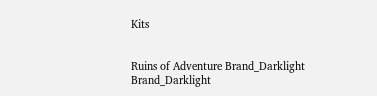Kits


Ruins of Adventure Brand_Darklight Brand_Darklight